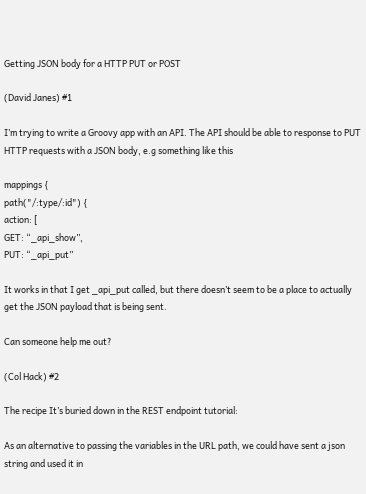Getting JSON body for a HTTP PUT or POST

(David Janes) #1

I’m trying to write a Groovy app with an API. The API should be able to response to PUT HTTP requests with a JSON body, e.g something like this

mappings {
path("/:type/:id") {
action: [
GET: “_api_show”,
PUT: “_api_put”

It works in that I get _api_put called, but there doesn’t seem to be a place to actually get the JSON payload that is being sent.

Can someone help me out?

(Col Hack) #2

The recipe It’s buried down in the REST endpoint tutorial:

As an alternative to passing the variables in the URL path, we could have sent a json string and used it in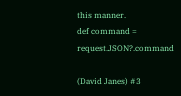this manner.
def command = request.JSON?.command

(David Janes) #3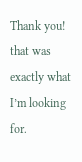Thank you! that was exactly what I’m looking for.